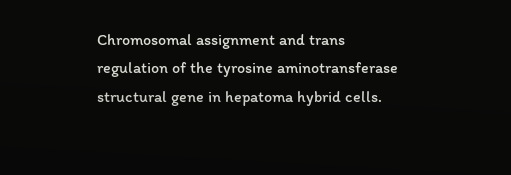Chromosomal assignment and trans regulation of the tyrosine aminotransferase structural gene in hepatoma hybrid cells.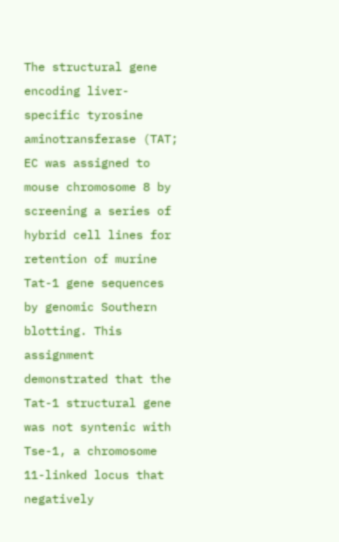The structural gene encoding liver-specific tyrosine aminotransferase (TAT; EC was assigned to mouse chromosome 8 by screening a series of hybrid cell lines for retention of murine Tat-1 gene sequences by genomic Southern blotting. This assignment demonstrated that the Tat-1 structural gene was not syntenic with Tse-1, a chromosome 11-linked locus that negatively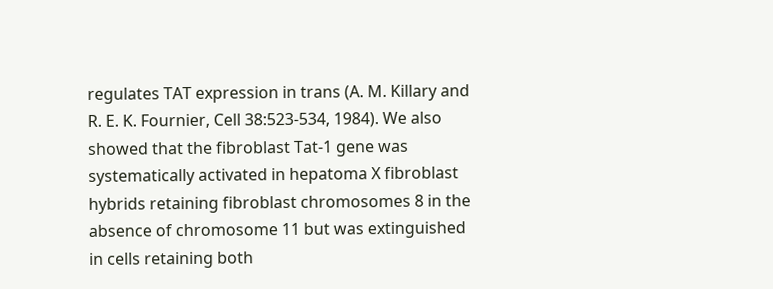regulates TAT expression in trans (A. M. Killary and R. E. K. Fournier, Cell 38:523-534, 1984). We also showed that the fibroblast Tat-1 gene was systematically activated in hepatoma X fibroblast hybrids retaining fibroblast chromosomes 8 in the absence of chromosome 11 but was extinguished in cells retaining both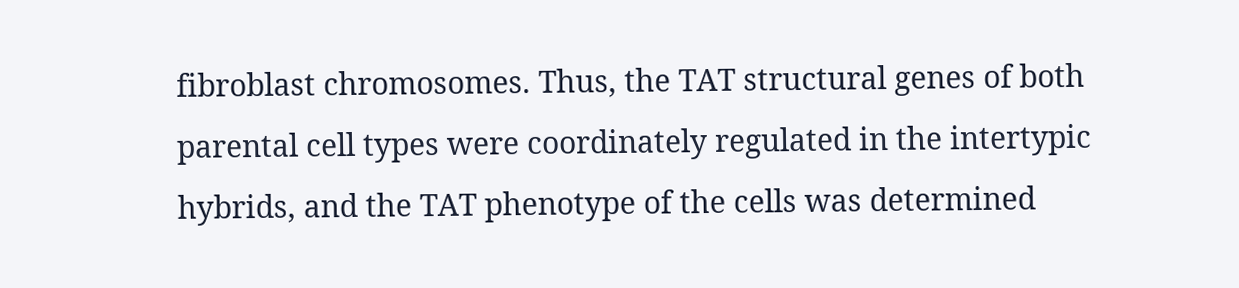fibroblast chromosomes. Thus, the TAT structural genes of both parental cell types were coordinately regulated in the intertypic hybrids, and the TAT phenotype of the cells was determined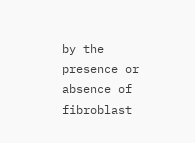by the presence or absence of fibroblast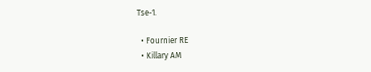Tse-1.

  • Fournier RE
  • Killary AM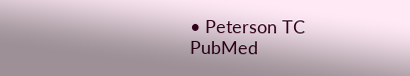• Peterson TC
PubMed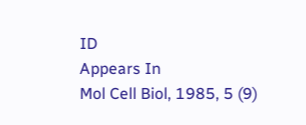ID
Appears In
Mol Cell Biol, 1985, 5 (9)